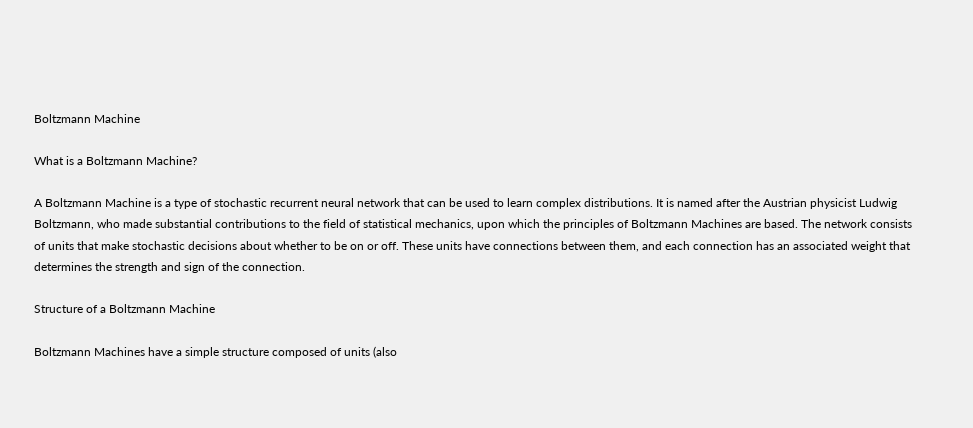Boltzmann Machine

What is a Boltzmann Machine?

A Boltzmann Machine is a type of stochastic recurrent neural network that can be used to learn complex distributions. It is named after the Austrian physicist Ludwig Boltzmann, who made substantial contributions to the field of statistical mechanics, upon which the principles of Boltzmann Machines are based. The network consists of units that make stochastic decisions about whether to be on or off. These units have connections between them, and each connection has an associated weight that determines the strength and sign of the connection.

Structure of a Boltzmann Machine

Boltzmann Machines have a simple structure composed of units (also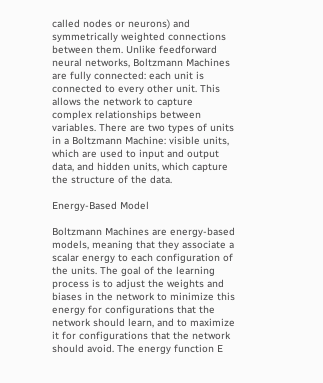called nodes or neurons) and symmetrically weighted connections between them. Unlike feedforward neural networks, Boltzmann Machines are fully connected: each unit is connected to every other unit. This allows the network to capture complex relationships between variables. There are two types of units in a Boltzmann Machine: visible units, which are used to input and output data, and hidden units, which capture the structure of the data.

Energy-Based Model

Boltzmann Machines are energy-based models, meaning that they associate a scalar energy to each configuration of the units. The goal of the learning process is to adjust the weights and biases in the network to minimize this energy for configurations that the network should learn, and to maximize it for configurations that the network should avoid. The energy function E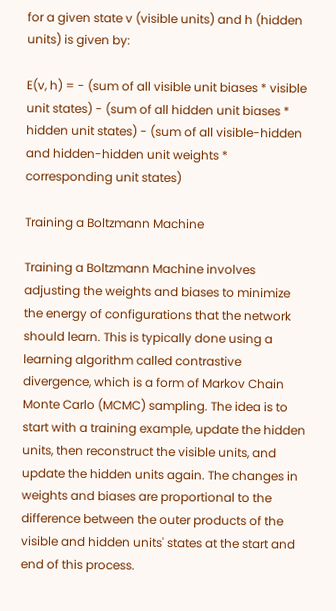for a given state v (visible units) and h (hidden units) is given by:

E(v, h) = - (sum of all visible unit biases * visible unit states) - (sum of all hidden unit biases * hidden unit states) - (sum of all visible-hidden and hidden-hidden unit weights * corresponding unit states)

Training a Boltzmann Machine

Training a Boltzmann Machine involves adjusting the weights and biases to minimize the energy of configurations that the network should learn. This is typically done using a learning algorithm called contrastive divergence, which is a form of Markov Chain Monte Carlo (MCMC) sampling. The idea is to start with a training example, update the hidden units, then reconstruct the visible units, and update the hidden units again. The changes in weights and biases are proportional to the difference between the outer products of the visible and hidden units' states at the start and end of this process.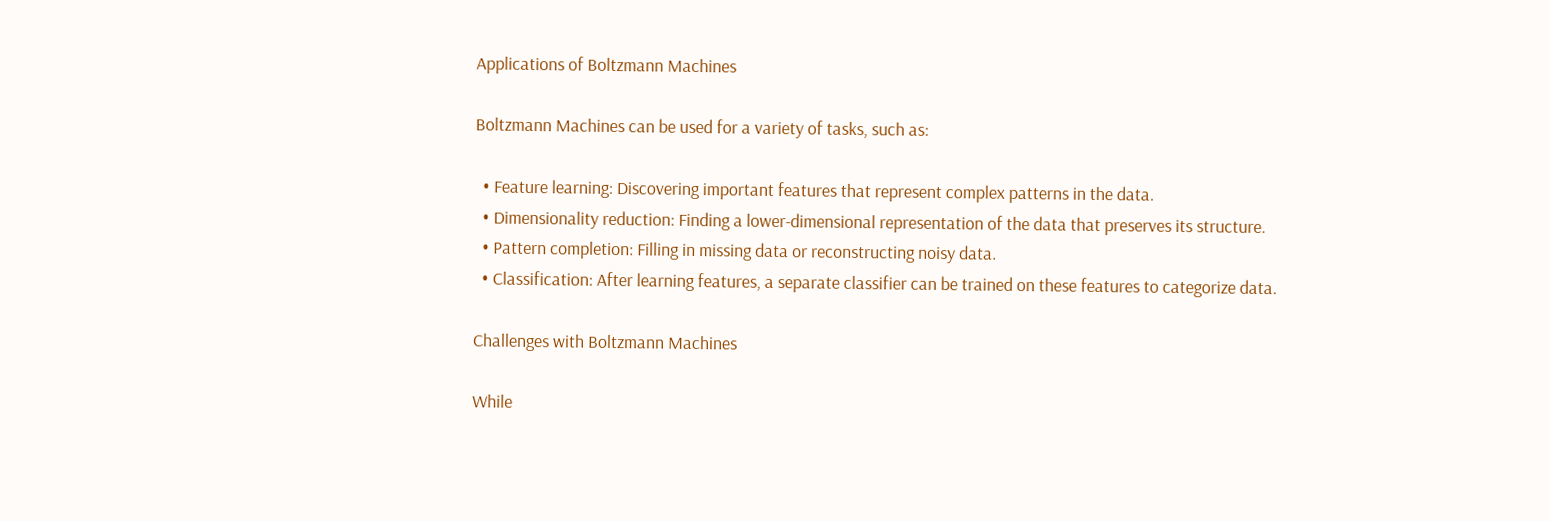Applications of Boltzmann Machines

Boltzmann Machines can be used for a variety of tasks, such as:

  • Feature learning: Discovering important features that represent complex patterns in the data.
  • Dimensionality reduction: Finding a lower-dimensional representation of the data that preserves its structure.
  • Pattern completion: Filling in missing data or reconstructing noisy data.
  • Classification: After learning features, a separate classifier can be trained on these features to categorize data.

Challenges with Boltzmann Machines

While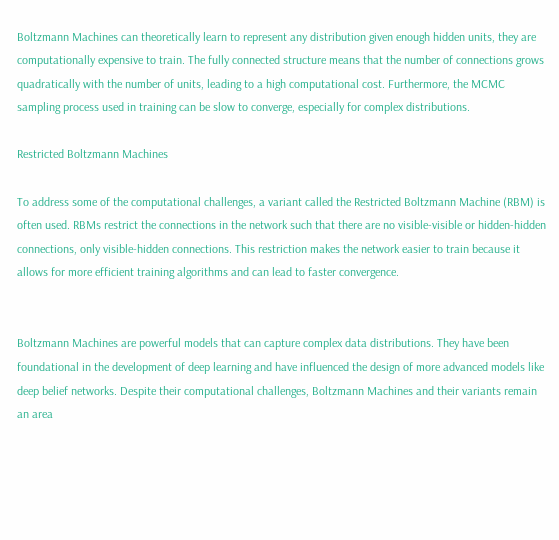Boltzmann Machines can theoretically learn to represent any distribution given enough hidden units, they are computationally expensive to train. The fully connected structure means that the number of connections grows quadratically with the number of units, leading to a high computational cost. Furthermore, the MCMC sampling process used in training can be slow to converge, especially for complex distributions.

Restricted Boltzmann Machines

To address some of the computational challenges, a variant called the Restricted Boltzmann Machine (RBM) is often used. RBMs restrict the connections in the network such that there are no visible-visible or hidden-hidden connections, only visible-hidden connections. This restriction makes the network easier to train because it allows for more efficient training algorithms and can lead to faster convergence.


Boltzmann Machines are powerful models that can capture complex data distributions. They have been foundational in the development of deep learning and have influenced the design of more advanced models like deep belief networks. Despite their computational challenges, Boltzmann Machines and their variants remain an area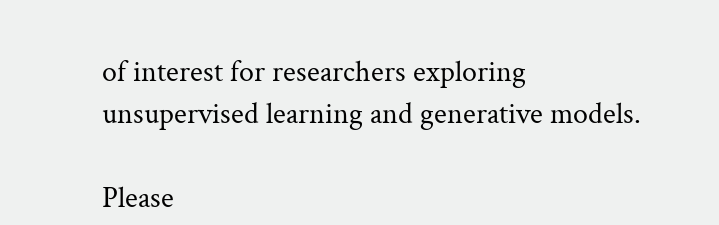of interest for researchers exploring unsupervised learning and generative models.

Please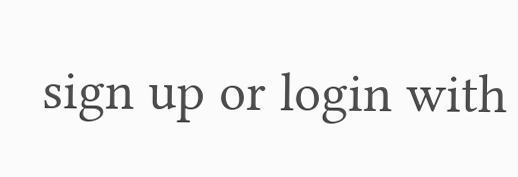sign up or login with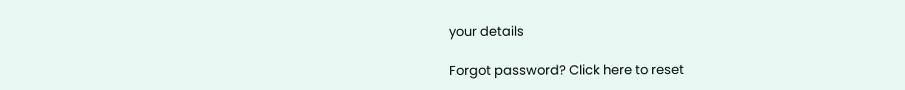your details

Forgot password? Click here to reset